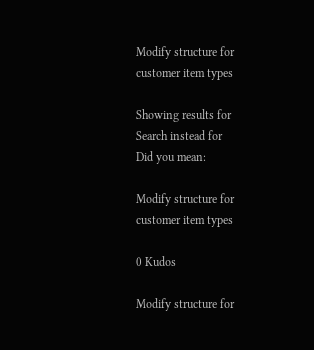Modify structure for customer item types

Showing results for
Search instead for
Did you mean:

Modify structure for customer item types

0 Kudos

Modify structure for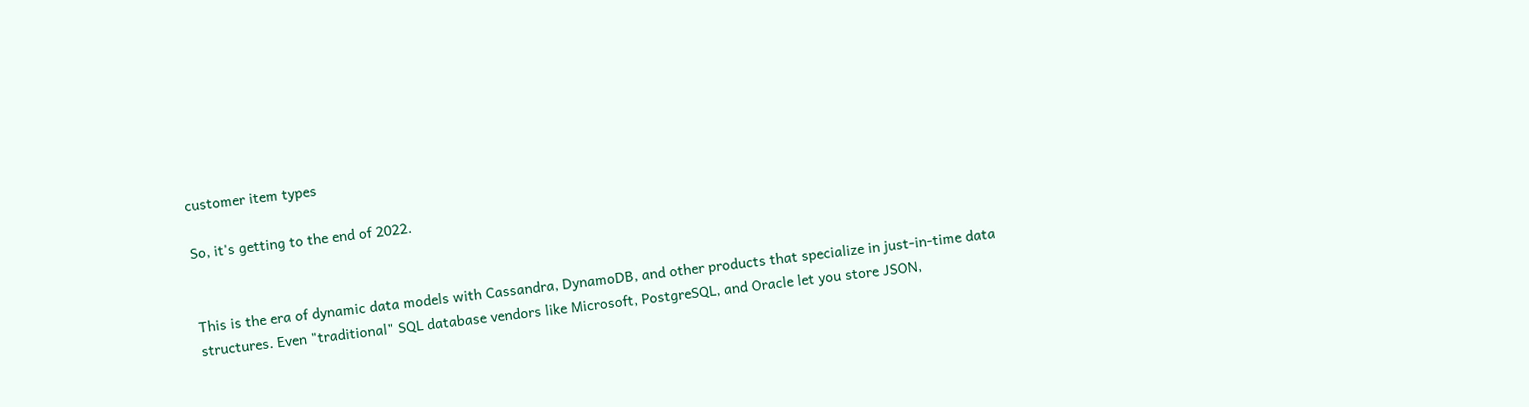customer item types

So, it's getting to the end of 2022.


This is the era of dynamic data models with Cassandra, DynamoDB, and other products that specialize in just-in-time data structures. Even "traditional" SQL database vendors like Microsoft, PostgreSQL, and Oracle let you store JSON,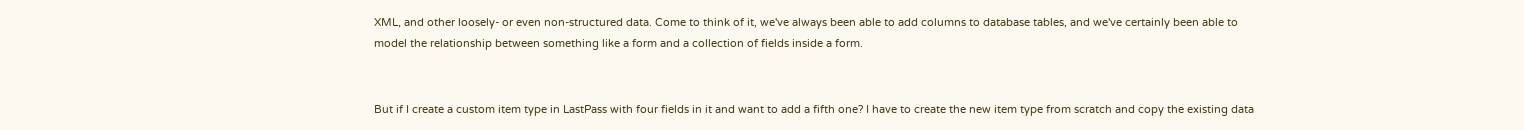XML, and other loosely- or even non-structured data. Come to think of it, we've always been able to add columns to database tables, and we've certainly been able to model the relationship between something like a form and a collection of fields inside a form.


But if I create a custom item type in LastPass with four fields in it and want to add a fifth one? I have to create the new item type from scratch and copy the existing data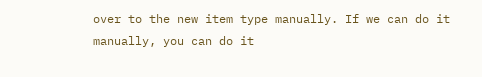over to the new item type manually. If we can do it manually, you can do it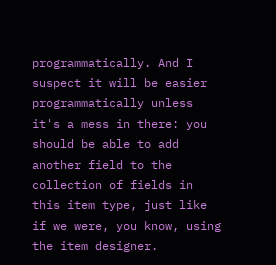programmatically. And I suspect it will be easier programmatically unless it's a mess in there: you should be able to add another field to the collection of fields in this item type, just like if we were, you know, using the item designer.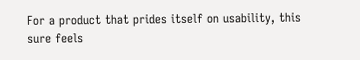For a product that prides itself on usability, this sure feels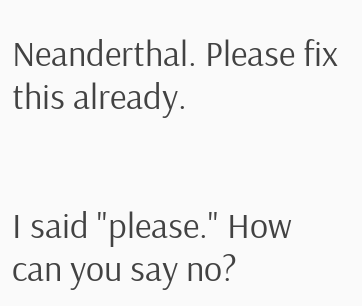Neanderthal. Please fix this already.


I said "please." How can you say no?